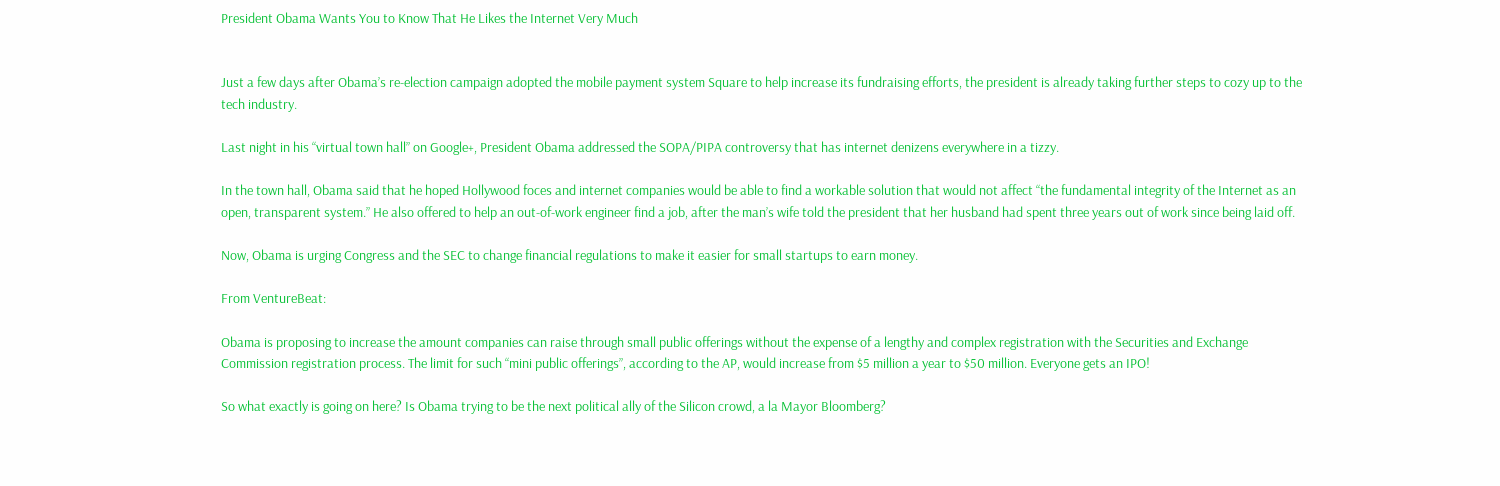President Obama Wants You to Know That He Likes the Internet Very Much


Just a few days after Obama’s re-election campaign adopted the mobile payment system Square to help increase its fundraising efforts, the president is already taking further steps to cozy up to the tech industry.

Last night in his “virtual town hall” on Google+, President Obama addressed the SOPA/PIPA controversy that has internet denizens everywhere in a tizzy.

In the town hall, Obama said that he hoped Hollywood foces and internet companies would be able to find a workable solution that would not affect “the fundamental integrity of the Internet as an open, transparent system.” He also offered to help an out-of-work engineer find a job, after the man’s wife told the president that her husband had spent three years out of work since being laid off.

Now, Obama is urging Congress and the SEC to change financial regulations to make it easier for small startups to earn money.

From VentureBeat:

Obama is proposing to increase the amount companies can raise through small public offerings without the expense of a lengthy and complex registration with the Securities and Exchange Commission registration process. The limit for such “mini public offerings”, according to the AP, would increase from $5 million a year to $50 million. Everyone gets an IPO!

So what exactly is going on here? Is Obama trying to be the next political ally of the Silicon crowd, a la Mayor Bloomberg?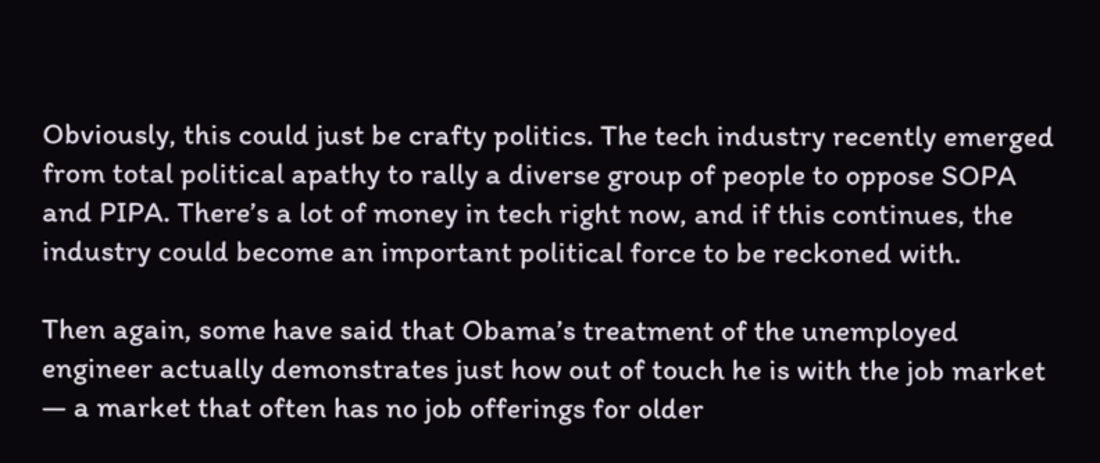Obviously, this could just be crafty politics. The tech industry recently emerged from total political apathy to rally a diverse group of people to oppose SOPA and PIPA. There’s a lot of money in tech right now, and if this continues, the industry could become an important political force to be reckoned with.

Then again, some have said that Obama’s treatment of the unemployed engineer actually demonstrates just how out of touch he is with the job market — a market that often has no job offerings for older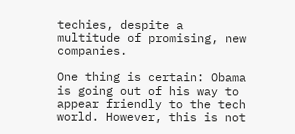techies, despite a multitude of promising, new companies.

One thing is certain: Obama is going out of his way to appear friendly to the tech world. However, this is not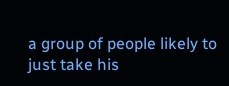a group of people likely to just take his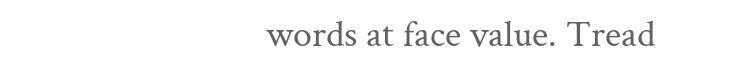words at face value. Tread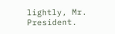lightly, Mr. President.